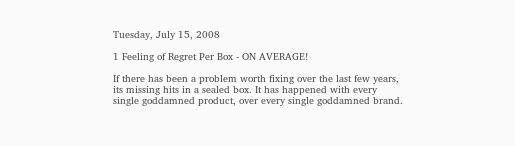Tuesday, July 15, 2008

1 Feeling of Regret Per Box - ON AVERAGE!

If there has been a problem worth fixing over the last few years, its missing hits in a sealed box. It has happened with every single goddamned product, over every single goddamned brand.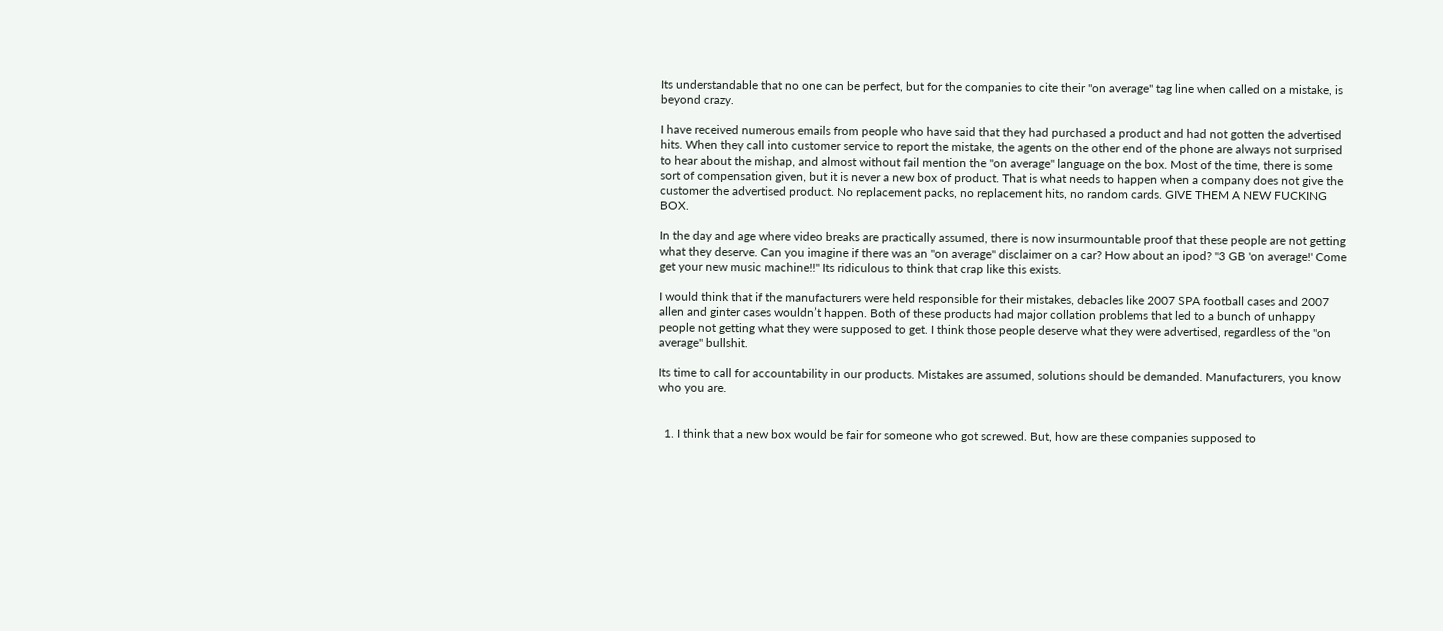Its understandable that no one can be perfect, but for the companies to cite their "on average" tag line when called on a mistake, is beyond crazy.

I have received numerous emails from people who have said that they had purchased a product and had not gotten the advertised hits. When they call into customer service to report the mistake, the agents on the other end of the phone are always not surprised to hear about the mishap, and almost without fail mention the "on average" language on the box. Most of the time, there is some sort of compensation given, but it is never a new box of product. That is what needs to happen when a company does not give the customer the advertised product. No replacement packs, no replacement hits, no random cards. GIVE THEM A NEW FUCKING BOX.

In the day and age where video breaks are practically assumed, there is now insurmountable proof that these people are not getting what they deserve. Can you imagine if there was an "on average" disclaimer on a car? How about an ipod? "3 GB 'on average!' Come get your new music machine!!" Its ridiculous to think that crap like this exists.

I would think that if the manufacturers were held responsible for their mistakes, debacles like 2007 SPA football cases and 2007 allen and ginter cases wouldn’t happen. Both of these products had major collation problems that led to a bunch of unhappy people not getting what they were supposed to get. I think those people deserve what they were advertised, regardless of the "on average" bullshit.

Its time to call for accountability in our products. Mistakes are assumed, solutions should be demanded. Manufacturers, you know who you are.


  1. I think that a new box would be fair for someone who got screwed. But, how are these companies supposed to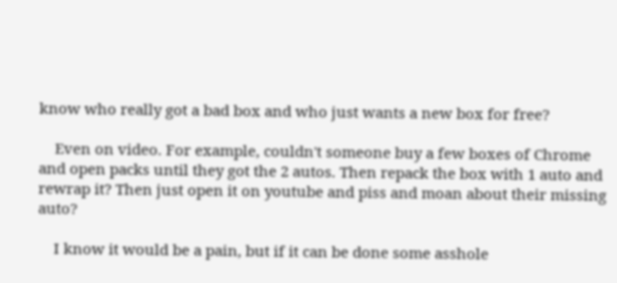know who really got a bad box and who just wants a new box for free?

    Even on video. For example, couldn't someone buy a few boxes of Chrome and open packs until they got the 2 autos. Then repack the box with 1 auto and rewrap it? Then just open it on youtube and piss and moan about their missing auto?

    I know it would be a pain, but if it can be done some asshole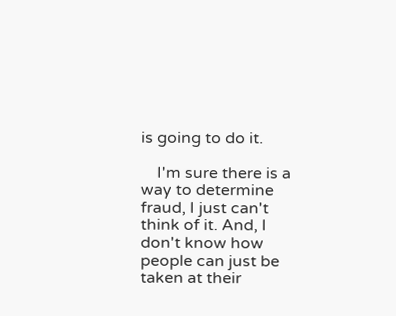is going to do it.

    I'm sure there is a way to determine fraud, I just can't think of it. And, I don't know how people can just be taken at their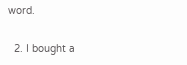word.

  2. I bought a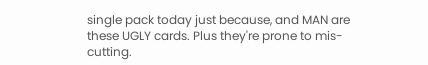single pack today just because, and MAN are these UGLY cards. Plus they're prone to mis-cutting.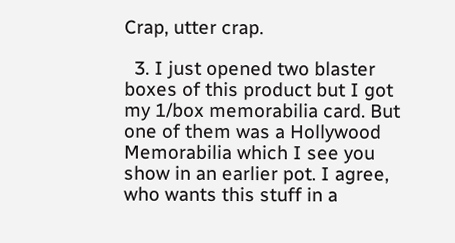Crap, utter crap.

  3. I just opened two blaster boxes of this product but I got my 1/box memorabilia card. But one of them was a Hollywood Memorabilia which I see you show in an earlier pot. I agree, who wants this stuff in a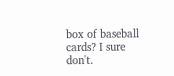box of baseball cards? I sure don't.